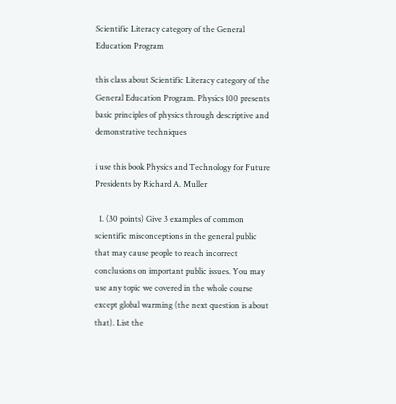Scientific Literacy category of the General Education Program

this class about Scientific Literacy category of the General Education Program. Physics 100 presents basic principles of physics through descriptive and demonstrative techniques

i use this book Physics and Technology for Future Presidents by Richard A. Muller

  1. (30 points) Give 3 examples of common scientific misconceptions in the general public that may cause people to reach incorrect conclusions on important public issues. You may use any topic we covered in the whole course except global warming (the next question is about that). List the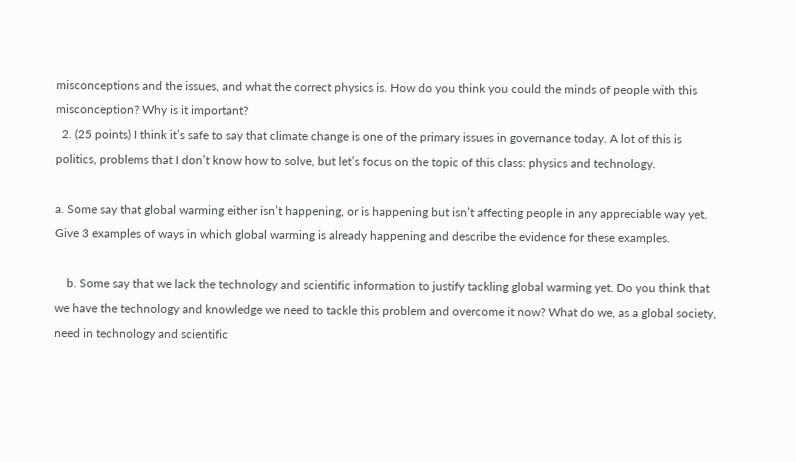misconceptions and the issues, and what the correct physics is. How do you think you could the minds of people with this misconception? Why is it important?
  2. (25 points) I think it’s safe to say that climate change is one of the primary issues in governance today. A lot of this is politics, problems that I don’t know how to solve, but let’s focus on the topic of this class: physics and technology.

a. Some say that global warming either isn’t happening, or is happening but isn’t affecting people in any appreciable way yet. Give 3 examples of ways in which global warming is already happening and describe the evidence for these examples.

    b. Some say that we lack the technology and scientific information to justify tackling global warming yet. Do you think that we have the technology and knowledge we need to tackle this problem and overcome it now? What do we, as a global society, need in technology and scientific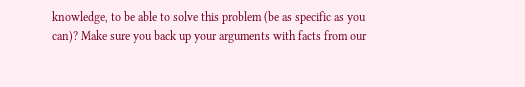knowledge, to be able to solve this problem (be as specific as you can)? Make sure you back up your arguments with facts from our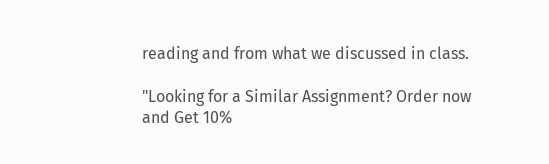reading and from what we discussed in class.

"Looking for a Similar Assignment? Order now and Get 10%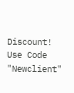Discount! Use Code "Newclient"